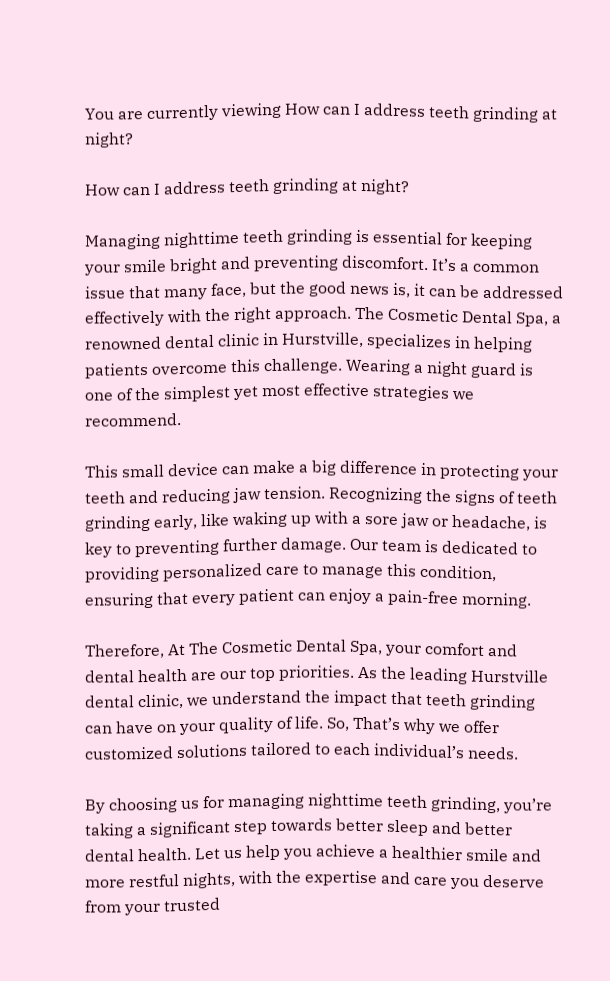You are currently viewing How can I address teeth grinding at night?

How can I address teeth grinding at night?

Managing nighttime teeth grinding is essential for keeping your smile bright and preventing discomfort. It’s a common issue that many face, but the good news is, it can be addressed effectively with the right approach. The Cosmetic Dental Spa, a renowned dental clinic in Hurstville, specializes in helping patients overcome this challenge. Wearing a night guard is one of the simplest yet most effective strategies we recommend.

This small device can make a big difference in protecting your teeth and reducing jaw tension. Recognizing the signs of teeth grinding early, like waking up with a sore jaw or headache, is key to preventing further damage. Our team is dedicated to providing personalized care to manage this condition, ensuring that every patient can enjoy a pain-free morning.

Therefore, At The Cosmetic Dental Spa, your comfort and dental health are our top priorities. As the leading Hurstville dental clinic, we understand the impact that teeth grinding can have on your quality of life. So, That’s why we offer customized solutions tailored to each individual’s needs.

By choosing us for managing nighttime teeth grinding, you’re taking a significant step towards better sleep and better dental health. Let us help you achieve a healthier smile and more restful nights, with the expertise and care you deserve from your trusted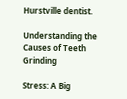Hurstville dentist.

Understanding the Causes of Teeth Grinding

Stress: A Big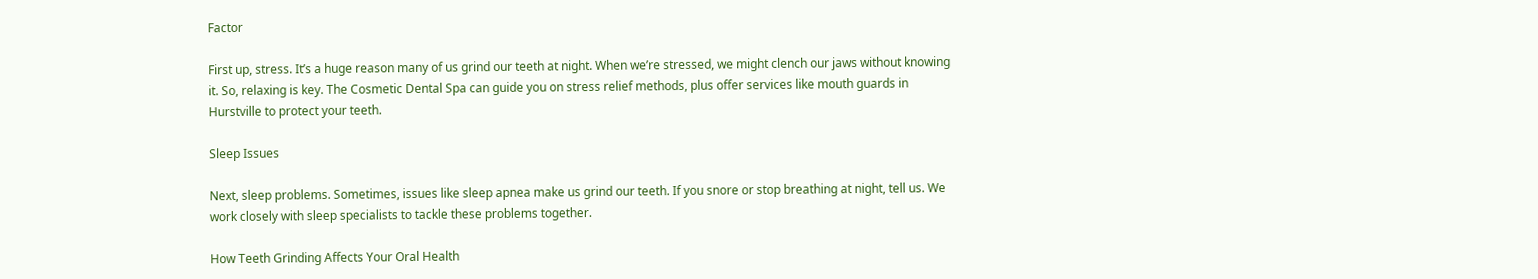Factor

First up, stress. It’s a huge reason many of us grind our teeth at night. When we’re stressed, we might clench our jaws without knowing it. So, relaxing is key. The Cosmetic Dental Spa can guide you on stress relief methods, plus offer services like mouth guards in Hurstville to protect your teeth.

Sleep Issues

Next, sleep problems. Sometimes, issues like sleep apnea make us grind our teeth. If you snore or stop breathing at night, tell us. We work closely with sleep specialists to tackle these problems together.

How Teeth Grinding Affects Your Oral Health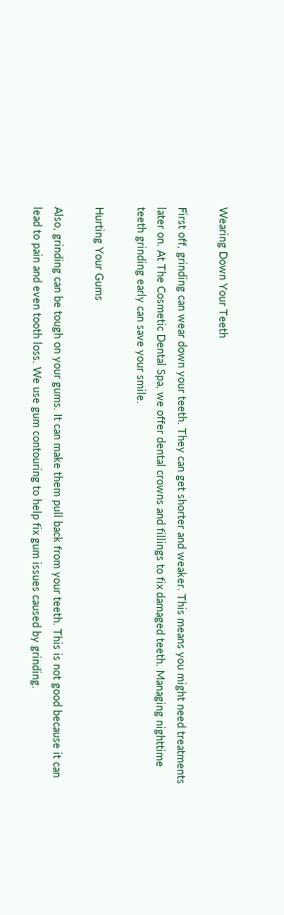Wearing Down Your Teeth

First off, grinding can wear down your teeth. They can get shorter and weaker. This means you might need treatments later on. At The Cosmetic Dental Spa, we offer dental crowns and fillings to fix damaged teeth. Managing nighttime teeth grinding early can save your smile.

Hurting Your Gums

Also, grinding can be tough on your gums. It can make them pull back from your teeth. This is not good because it can lead to pain and even tooth loss. We use gum contouring to help fix gum issues caused by grinding.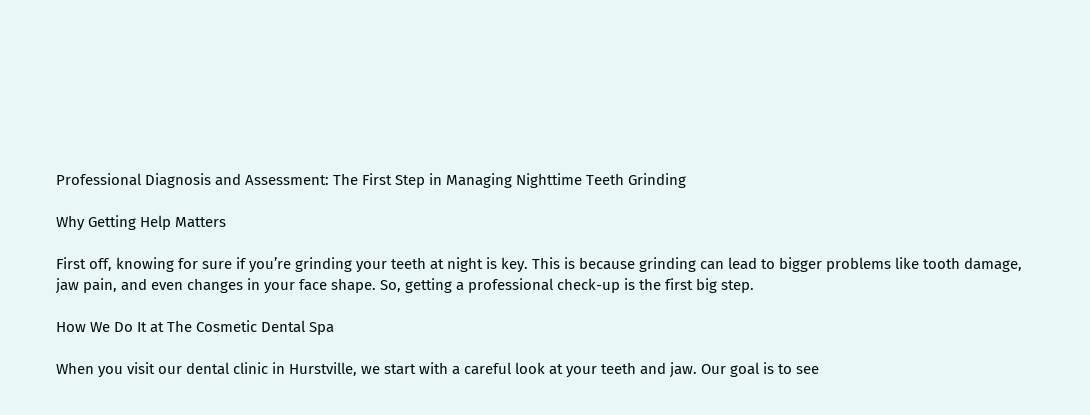Professional Diagnosis and Assessment: The First Step in Managing Nighttime Teeth Grinding

Why Getting Help Matters

First off, knowing for sure if you’re grinding your teeth at night is key. This is because grinding can lead to bigger problems like tooth damage, jaw pain, and even changes in your face shape. So, getting a professional check-up is the first big step.

How We Do It at The Cosmetic Dental Spa

When you visit our dental clinic in Hurstville, we start with a careful look at your teeth and jaw. Our goal is to see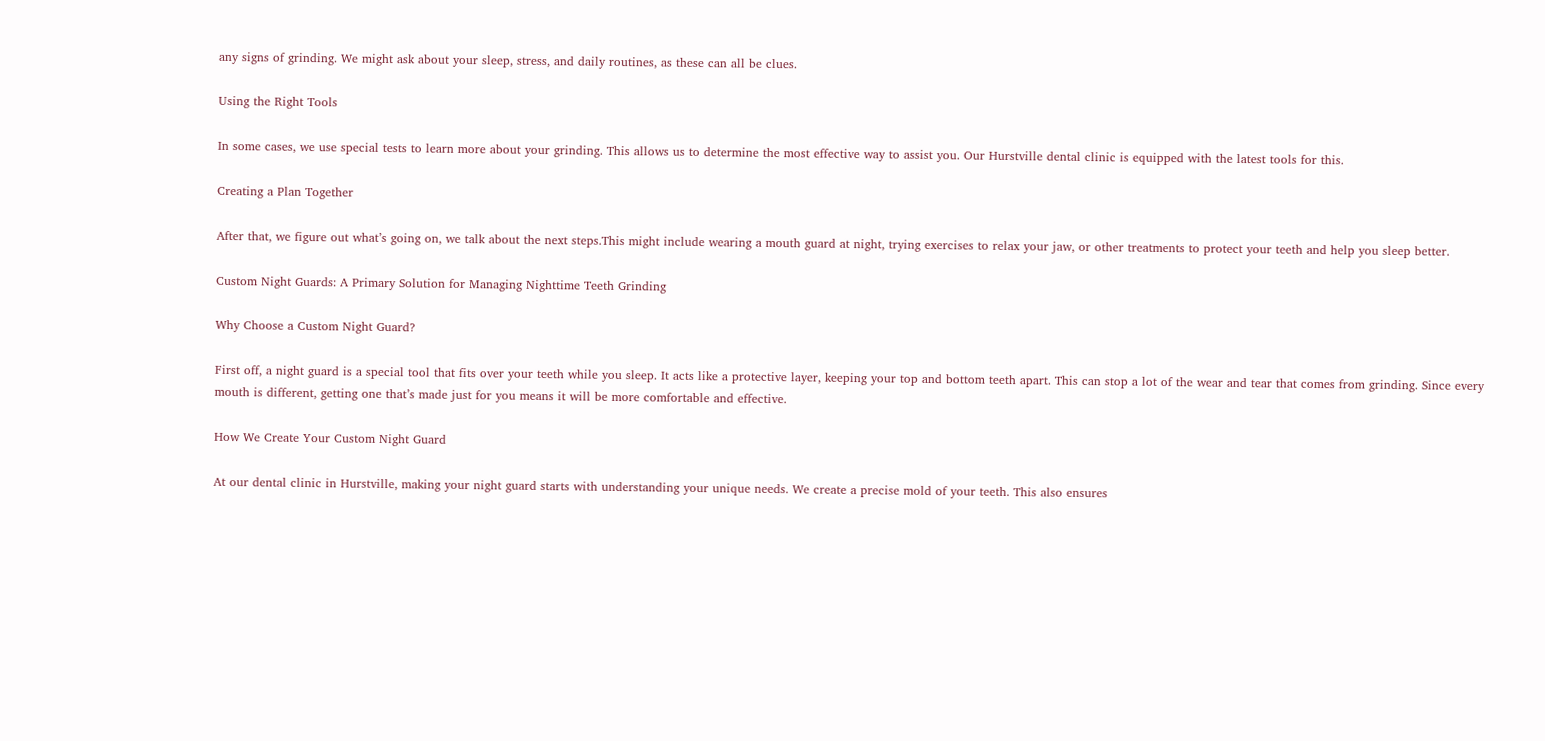any signs of grinding. We might ask about your sleep, stress, and daily routines, as these can all be clues.

Using the Right Tools

In some cases, we use special tests to learn more about your grinding. This allows us to determine the most effective way to assist you. Our Hurstville dental clinic is equipped with the latest tools for this.

Creating a Plan Together

After that, we figure out what’s going on, we talk about the next steps.This might include wearing a mouth guard at night, trying exercises to relax your jaw, or other treatments to protect your teeth and help you sleep better.

Custom Night Guards: A Primary Solution for Managing Nighttime Teeth Grinding

Why Choose a Custom Night Guard?

First off, a night guard is a special tool that fits over your teeth while you sleep. It acts like a protective layer, keeping your top and bottom teeth apart. This can stop a lot of the wear and tear that comes from grinding. Since every mouth is different, getting one that’s made just for you means it will be more comfortable and effective.

How We Create Your Custom Night Guard

At our dental clinic in Hurstville, making your night guard starts with understanding your unique needs. We create a precise mold of your teeth. This also ensures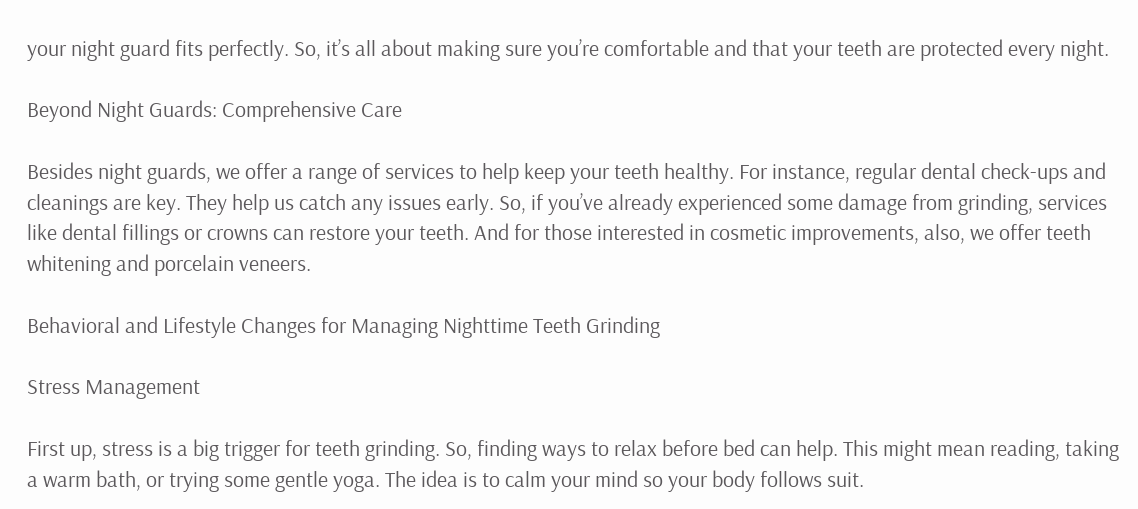your night guard fits perfectly. So, it’s all about making sure you’re comfortable and that your teeth are protected every night.

Beyond Night Guards: Comprehensive Care

Besides night guards, we offer a range of services to help keep your teeth healthy. For instance, regular dental check-ups and cleanings are key. They help us catch any issues early. So, if you’ve already experienced some damage from grinding, services like dental fillings or crowns can restore your teeth. And for those interested in cosmetic improvements, also, we offer teeth whitening and porcelain veneers.

Behavioral and Lifestyle Changes for Managing Nighttime Teeth Grinding

Stress Management

First up, stress is a big trigger for teeth grinding. So, finding ways to relax before bed can help. This might mean reading, taking a warm bath, or trying some gentle yoga. The idea is to calm your mind so your body follows suit.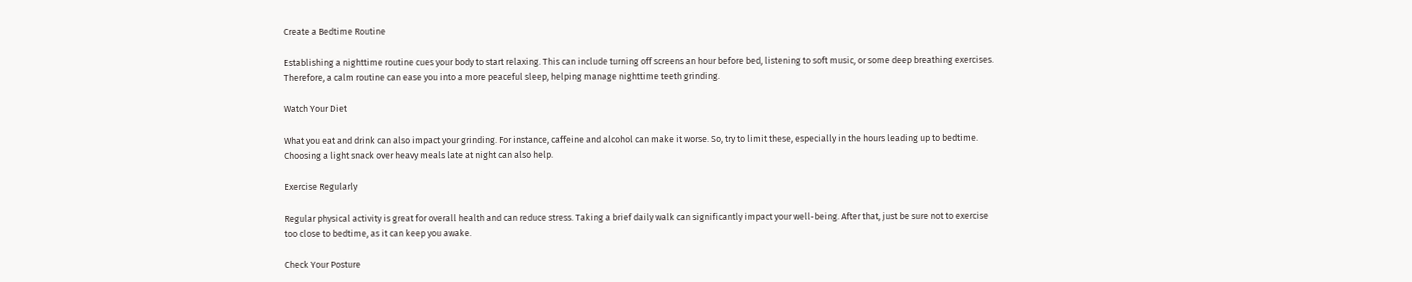Create a Bedtime Routine

Establishing a nighttime routine cues your body to start relaxing. This can include turning off screens an hour before bed, listening to soft music, or some deep breathing exercises. Therefore, a calm routine can ease you into a more peaceful sleep, helping manage nighttime teeth grinding.

Watch Your Diet

What you eat and drink can also impact your grinding. For instance, caffeine and alcohol can make it worse. So, try to limit these, especially in the hours leading up to bedtime. Choosing a light snack over heavy meals late at night can also help.

Exercise Regularly

Regular physical activity is great for overall health and can reduce stress. Taking a brief daily walk can significantly impact your well-being. After that, just be sure not to exercise too close to bedtime, as it can keep you awake.

Check Your Posture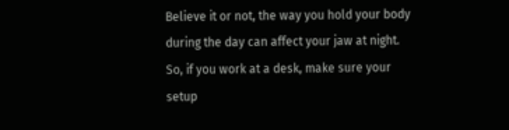Believe it or not, the way you hold your body during the day can affect your jaw at night. So, if you work at a desk, make sure your setup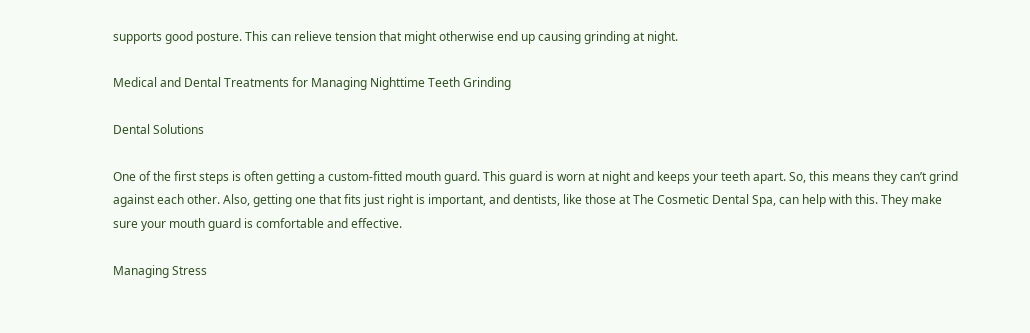supports good posture. This can relieve tension that might otherwise end up causing grinding at night.

Medical and Dental Treatments for Managing Nighttime Teeth Grinding

Dental Solutions

One of the first steps is often getting a custom-fitted mouth guard. This guard is worn at night and keeps your teeth apart. So, this means they can’t grind against each other. Also, getting one that fits just right is important, and dentists, like those at The Cosmetic Dental Spa, can help with this. They make sure your mouth guard is comfortable and effective.

Managing Stress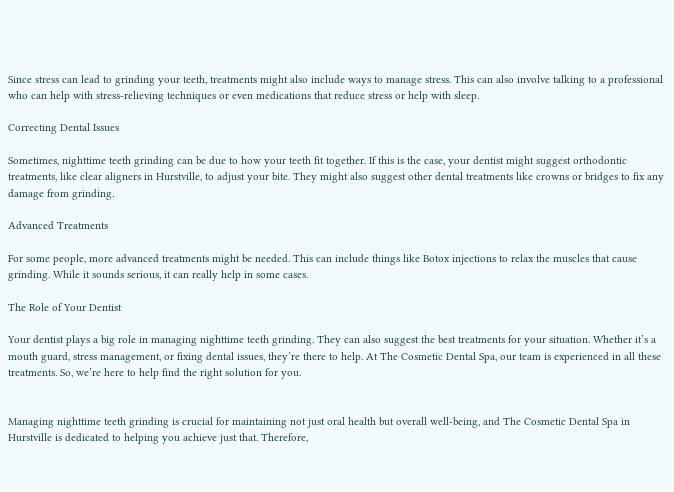Since stress can lead to grinding your teeth, treatments might also include ways to manage stress. This can also involve talking to a professional who can help with stress-relieving techniques or even medications that reduce stress or help with sleep.

Correcting Dental Issues

Sometimes, nighttime teeth grinding can be due to how your teeth fit together. If this is the case, your dentist might suggest orthodontic treatments, like clear aligners in Hurstville, to adjust your bite. They might also suggest other dental treatments like crowns or bridges to fix any damage from grinding.

Advanced Treatments

For some people, more advanced treatments might be needed. This can include things like Botox injections to relax the muscles that cause grinding. While it sounds serious, it can really help in some cases.

The Role of Your Dentist

Your dentist plays a big role in managing nighttime teeth grinding. They can also suggest the best treatments for your situation. Whether it’s a mouth guard, stress management, or fixing dental issues, they’re there to help. At The Cosmetic Dental Spa, our team is experienced in all these treatments. So, we’re here to help find the right solution for you.


Managing nighttime teeth grinding is crucial for maintaining not just oral health but overall well-being, and The Cosmetic Dental Spa in Hurstville is dedicated to helping you achieve just that. Therefore,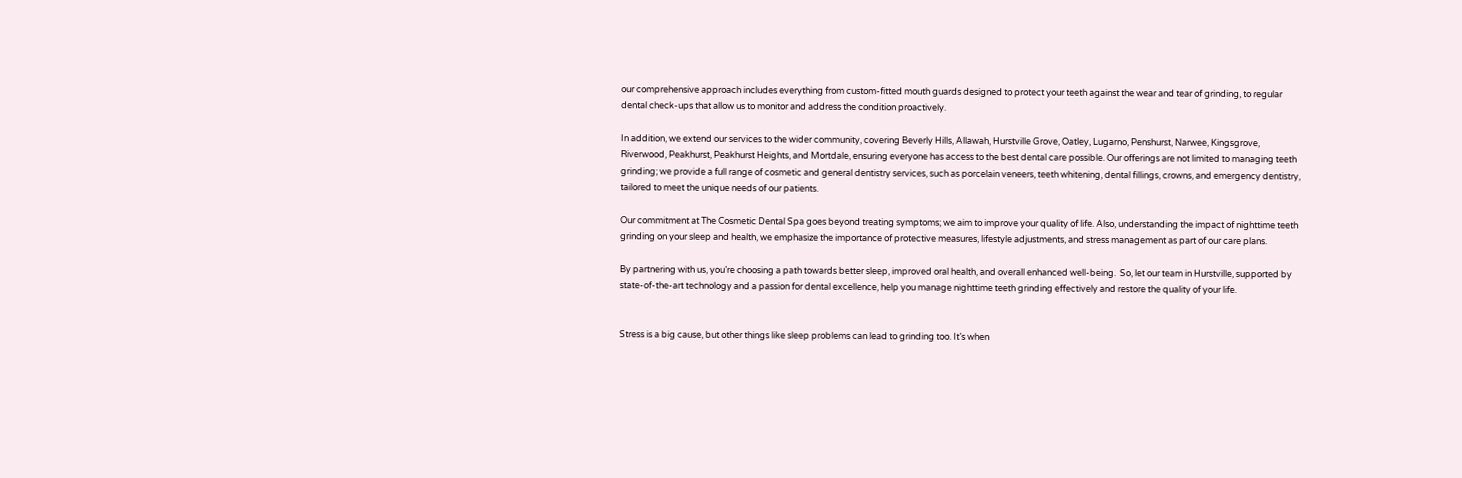our comprehensive approach includes everything from custom-fitted mouth guards designed to protect your teeth against the wear and tear of grinding, to regular dental check-ups that allow us to monitor and address the condition proactively.

In addition, we extend our services to the wider community, covering Beverly Hills, Allawah, Hurstville Grove, Oatley, Lugarno, Penshurst, Narwee, Kingsgrove, Riverwood, Peakhurst, Peakhurst Heights, and Mortdale, ensuring everyone has access to the best dental care possible. Our offerings are not limited to managing teeth grinding; we provide a full range of cosmetic and general dentistry services, such as porcelain veneers, teeth whitening, dental fillings, crowns, and emergency dentistry, tailored to meet the unique needs of our patients.

Our commitment at The Cosmetic Dental Spa goes beyond treating symptoms; we aim to improve your quality of life. Also, understanding the impact of nighttime teeth grinding on your sleep and health, we emphasize the importance of protective measures, lifestyle adjustments, and stress management as part of our care plans.

By partnering with us, you’re choosing a path towards better sleep, improved oral health, and overall enhanced well-being.  So, let our team in Hurstville, supported by state-of-the-art technology and a passion for dental excellence, help you manage nighttime teeth grinding effectively and restore the quality of your life.


Stress is a big cause, but other things like sleep problems can lead to grinding too. It’s when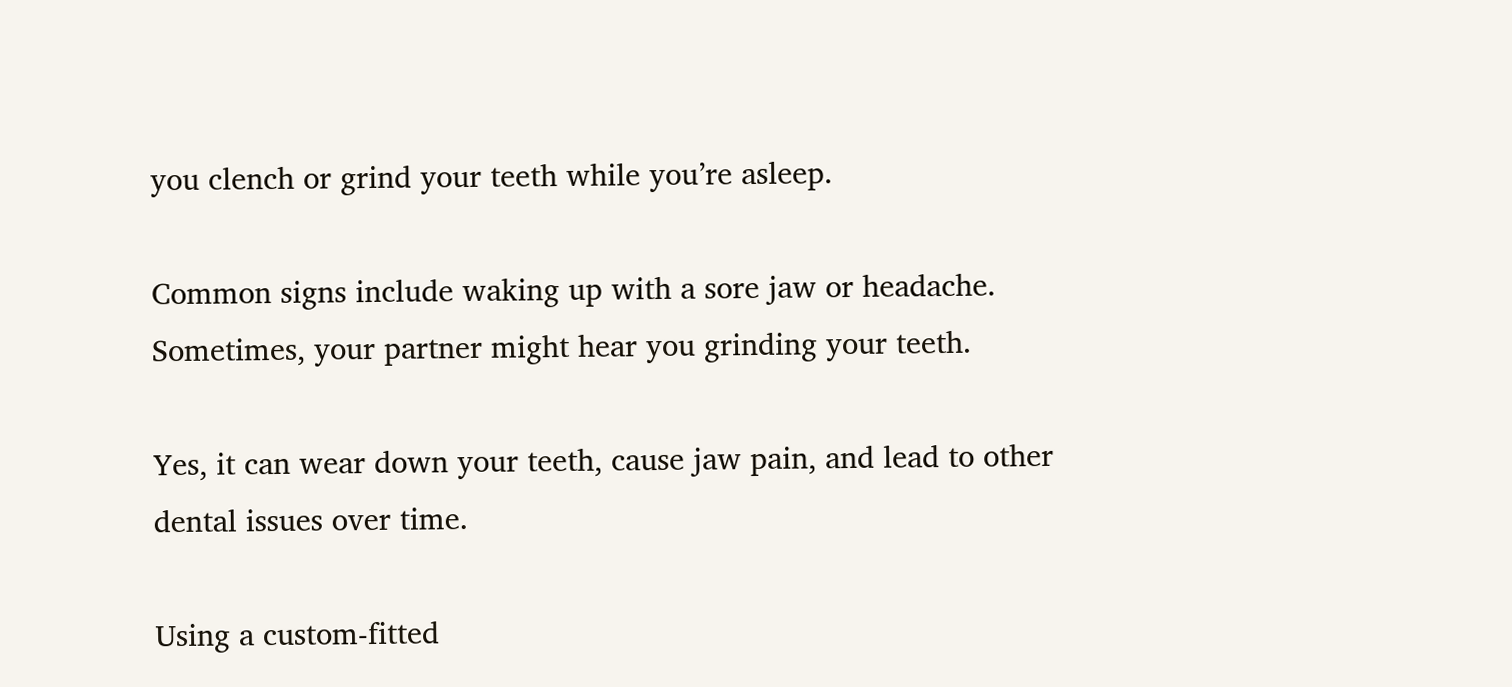you clench or grind your teeth while you’re asleep.

Common signs include waking up with a sore jaw or headache. Sometimes, your partner might hear you grinding your teeth.

Yes, it can wear down your teeth, cause jaw pain, and lead to other dental issues over time.

Using a custom-fitted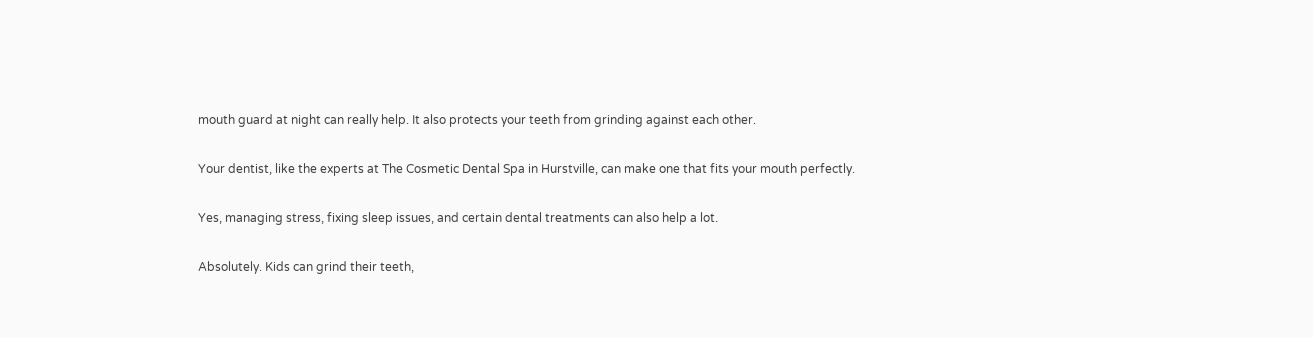mouth guard at night can really help. It also protects your teeth from grinding against each other.

Your dentist, like the experts at The Cosmetic Dental Spa in Hurstville, can make one that fits your mouth perfectly.

Yes, managing stress, fixing sleep issues, and certain dental treatments can also help a lot.

Absolutely. Kids can grind their teeth,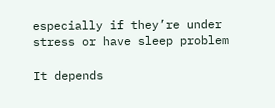especially if they’re under stress or have sleep problem

It depends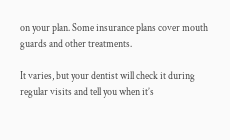on your plan. Some insurance plans cover mouth guards and other treatments.

It varies, but your dentist will check it during regular visits and tell you when it’s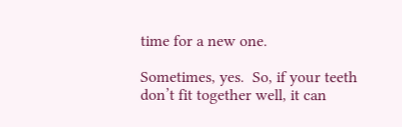time for a new one.

Sometimes, yes.  So, if your teeth don’t fit together well, it can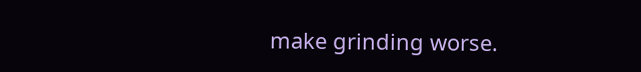make grinding worse.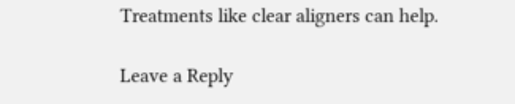Treatments like clear aligners can help.

Leave a Reply